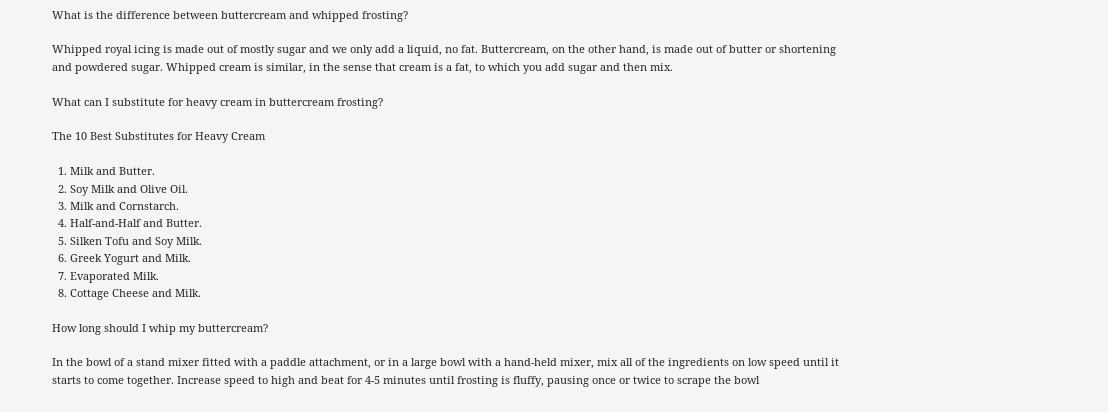What is the difference between buttercream and whipped frosting?

Whipped royal icing is made out of mostly sugar and we only add a liquid, no fat. Buttercream, on the other hand, is made out of butter or shortening and powdered sugar. Whipped cream is similar, in the sense that cream is a fat, to which you add sugar and then mix.

What can I substitute for heavy cream in buttercream frosting?

The 10 Best Substitutes for Heavy Cream

  1. Milk and Butter.
  2. Soy Milk and Olive Oil.
  3. Milk and Cornstarch.
  4. Half-and-Half and Butter.
  5. Silken Tofu and Soy Milk.
  6. Greek Yogurt and Milk.
  7. Evaporated Milk.
  8. Cottage Cheese and Milk.

How long should I whip my buttercream?

In the bowl of a stand mixer fitted with a paddle attachment, or in a large bowl with a hand-held mixer, mix all of the ingredients on low speed until it starts to come together. Increase speed to high and beat for 4-5 minutes until frosting is fluffy, pausing once or twice to scrape the bowl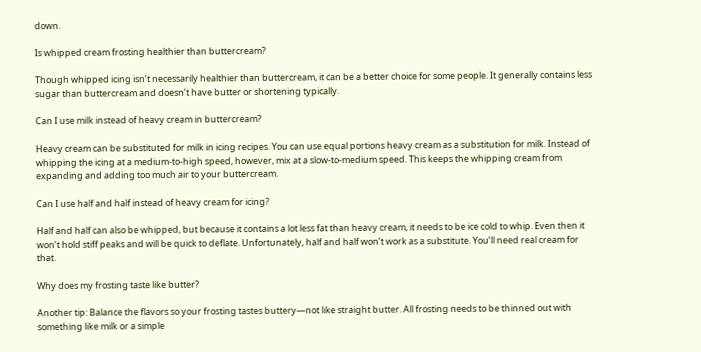down.

Is whipped cream frosting healthier than buttercream?

Though whipped icing isn’t necessarily healthier than buttercream, it can be a better choice for some people. It generally contains less sugar than buttercream and doesn’t have butter or shortening typically.

Can I use milk instead of heavy cream in buttercream?

Heavy cream can be substituted for milk in icing recipes. You can use equal portions heavy cream as a substitution for milk. Instead of whipping the icing at a medium-to-high speed, however, mix at a slow-to-medium speed. This keeps the whipping cream from expanding and adding too much air to your buttercream.

Can I use half and half instead of heavy cream for icing?

Half and half can also be whipped, but because it contains a lot less fat than heavy cream, it needs to be ice cold to whip. Even then it won’t hold stiff peaks and will be quick to deflate. Unfortunately, half and half won’t work as a substitute. You’ll need real cream for that.

Why does my frosting taste like butter?

Another tip: Balance the flavors so your frosting tastes buttery—not like straight butter. All frosting needs to be thinned out with something like milk or a simple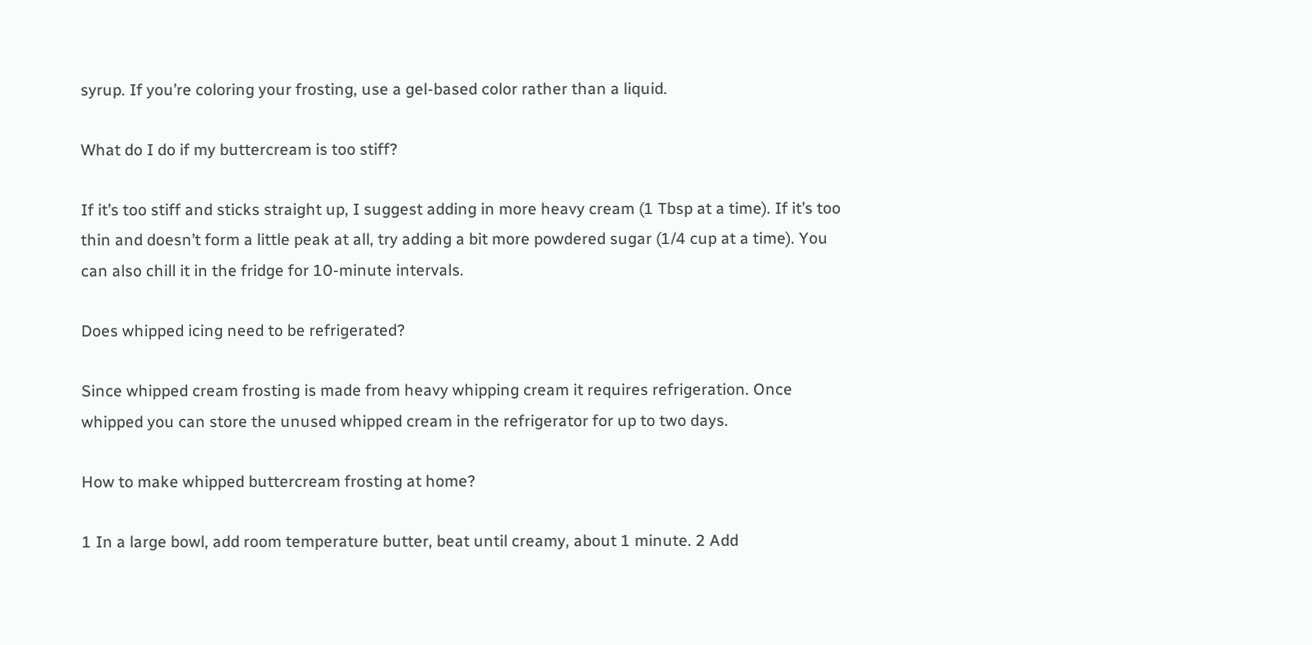syrup. If you’re coloring your frosting, use a gel-based color rather than a liquid.

What do I do if my buttercream is too stiff?

If it’s too stiff and sticks straight up, I suggest adding in more heavy cream (1 Tbsp at a time). If it’s too thin and doesn’t form a little peak at all, try adding a bit more powdered sugar (1/4 cup at a time). You can also chill it in the fridge for 10-minute intervals.

Does whipped icing need to be refrigerated?

Since whipped cream frosting is made from heavy whipping cream it requires refrigeration. Once whipped you can store the unused whipped cream in the refrigerator for up to two days.

How to make whipped buttercream frosting at home?

1 In a large bowl, add room temperature butter, beat until creamy, about 1 minute. 2 Add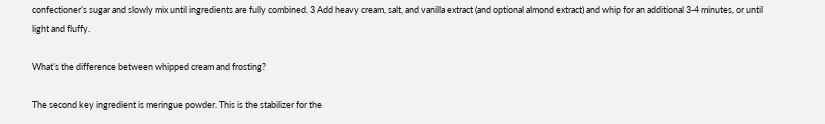confectioner’s sugar and slowly mix until ingredients are fully combined. 3 Add heavy cream, salt, and vanilla extract (and optional almond extract) and whip for an additional 3-4 minutes, or until light and fluffy.

What’s the difference between whipped cream and frosting?

The second key ingredient is meringue powder. This is the stabilizer for the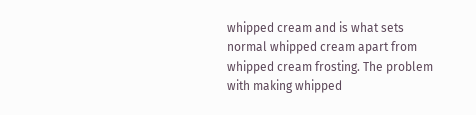whipped cream and is what sets normal whipped cream apart from whipped cream frosting. The problem with making whipped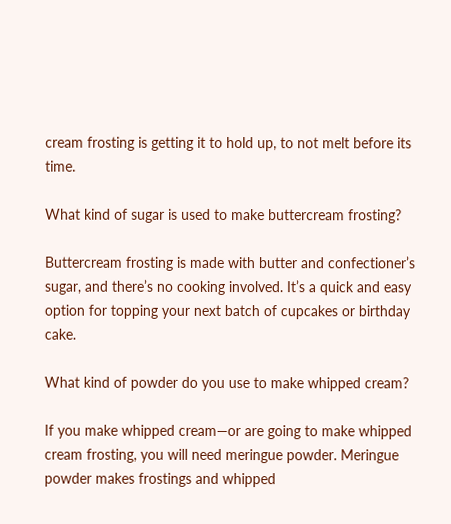cream frosting is getting it to hold up, to not melt before its time.

What kind of sugar is used to make buttercream frosting?

Buttercream frosting is made with butter and confectioner’s sugar, and there’s no cooking involved. It’s a quick and easy option for topping your next batch of cupcakes or birthday cake.

What kind of powder do you use to make whipped cream?

If you make whipped cream—or are going to make whipped cream frosting, you will need meringue powder. Meringue powder makes frostings and whipped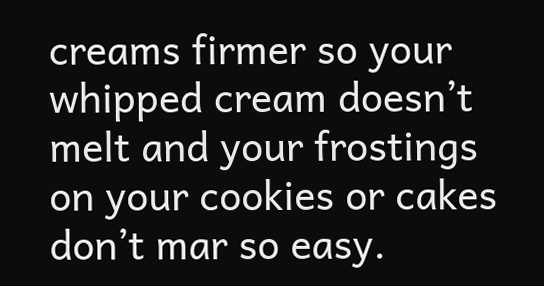creams firmer so your whipped cream doesn’t melt and your frostings on your cookies or cakes don’t mar so easy.